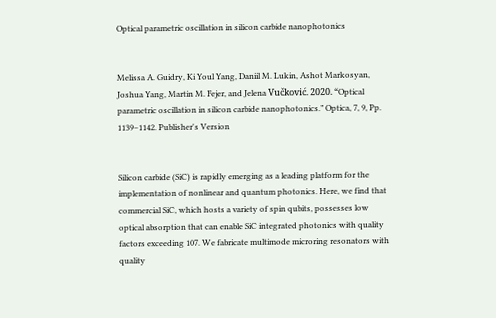Optical parametric oscillation in silicon carbide nanophotonics


Melissa A. Guidry, Ki Youl Yang, Daniil M. Lukin, Ashot Markosyan, Joshua Yang, Martin M. Fejer, and Jelena Vučković. 2020. “Optical parametric oscillation in silicon carbide nanophotonics.” Optica, 7, 9, Pp. 1139–1142. Publisher's Version


Silicon carbide (SiC) is rapidly emerging as a leading platform for the implementation of nonlinear and quantum photonics. Here, we find that commercial SiC, which hosts a variety of spin qubits, possesses low optical absorption that can enable SiC integrated photonics with quality factors exceeding 107. We fabricate multimode microring resonators with quality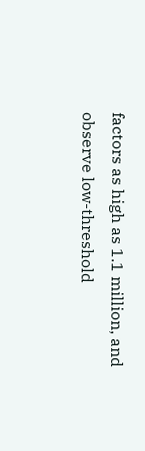factors as high as 1.1 million, and observe low-threshold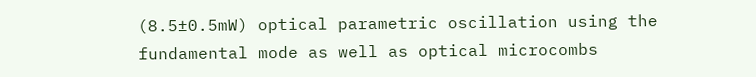(8.5±0.5mW) optical parametric oscillation using the fundamental mode as well as optical microcombs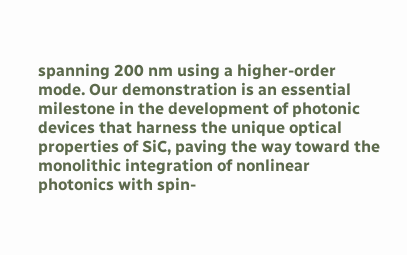spanning 200 nm using a higher-order mode. Our demonstration is an essential milestone in the development of photonic devices that harness the unique optical properties of SiC, paving the way toward the monolithic integration of nonlinear photonics with spin-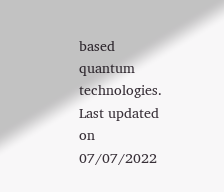based quantum technologies.
Last updated on 07/07/2022